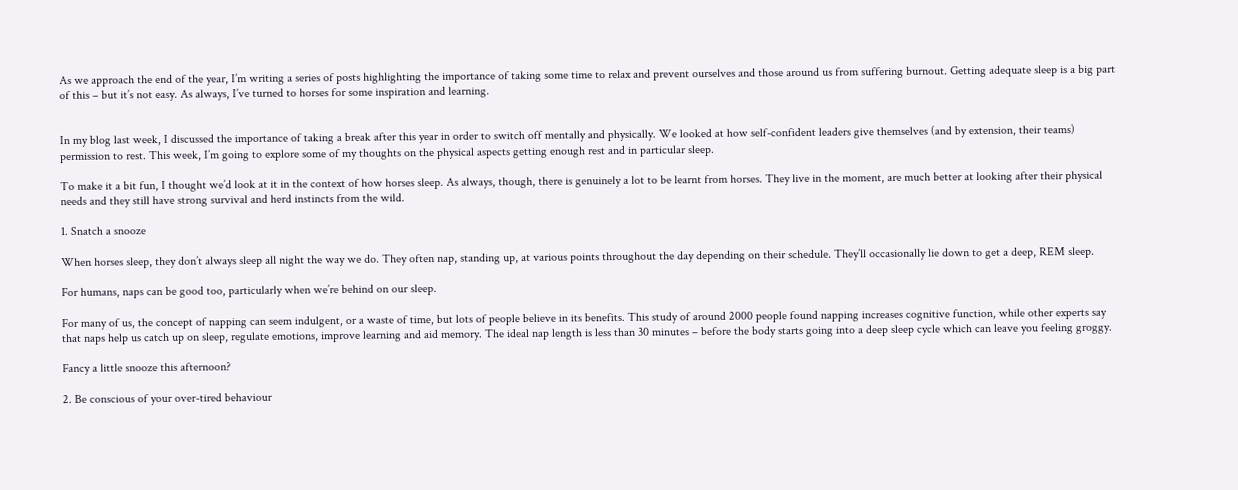As we approach the end of the year, I’m writing a series of posts highlighting the importance of taking some time to relax and prevent ourselves and those around us from suffering burnout. Getting adequate sleep is a big part of this – but it’s not easy. As always, I’ve turned to horses for some inspiration and learning.


In my blog last week, I discussed the importance of taking a break after this year in order to switch off mentally and physically. We looked at how self-confident leaders give themselves (and by extension, their teams) permission to rest. This week, I’m going to explore some of my thoughts on the physical aspects getting enough rest and in particular sleep.

To make it a bit fun, I thought we’d look at it in the context of how horses sleep. As always, though, there is genuinely a lot to be learnt from horses. They live in the moment, are much better at looking after their physical needs and they still have strong survival and herd instincts from the wild.

1. Snatch a snooze

When horses sleep, they don’t always sleep all night the way we do. They often nap, standing up, at various points throughout the day depending on their schedule. They’ll occasionally lie down to get a deep, REM sleep.

For humans, naps can be good too, particularly when we’re behind on our sleep.

For many of us, the concept of napping can seem indulgent, or a waste of time, but lots of people believe in its benefits. This study of around 2000 people found napping increases cognitive function, while other experts say that naps help us catch up on sleep, regulate emotions, improve learning and aid memory. The ideal nap length is less than 30 minutes – before the body starts going into a deep sleep cycle which can leave you feeling groggy.

Fancy a little snooze this afternoon?

2. Be conscious of your over-tired behaviour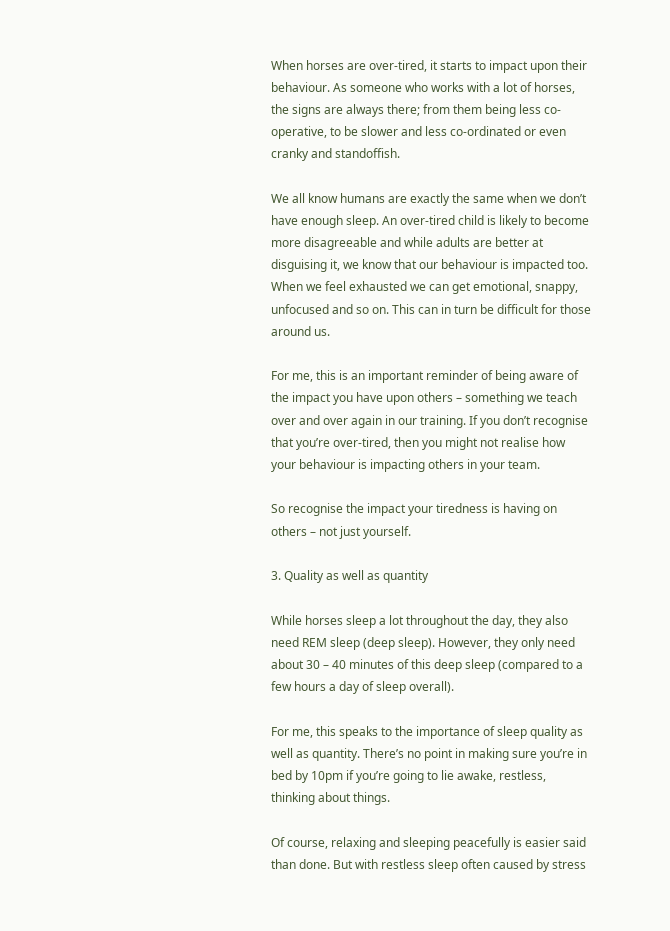When horses are over-tired, it starts to impact upon their behaviour. As someone who works with a lot of horses, the signs are always there; from them being less co-operative, to be slower and less co-ordinated or even cranky and standoffish.

We all know humans are exactly the same when we don’t have enough sleep. An over-tired child is likely to become more disagreeable and while adults are better at disguising it, we know that our behaviour is impacted too. When we feel exhausted we can get emotional, snappy, unfocused and so on. This can in turn be difficult for those around us.

For me, this is an important reminder of being aware of the impact you have upon others – something we teach over and over again in our training. If you don’t recognise that you’re over-tired, then you might not realise how your behaviour is impacting others in your team.

So recognise the impact your tiredness is having on others – not just yourself.

3. Quality as well as quantity

While horses sleep a lot throughout the day, they also need REM sleep (deep sleep). However, they only need about 30 – 40 minutes of this deep sleep (compared to a few hours a day of sleep overall).

For me, this speaks to the importance of sleep quality as well as quantity. There’s no point in making sure you’re in bed by 10pm if you’re going to lie awake, restless, thinking about things.

Of course, relaxing and sleeping peacefully is easier said than done. But with restless sleep often caused by stress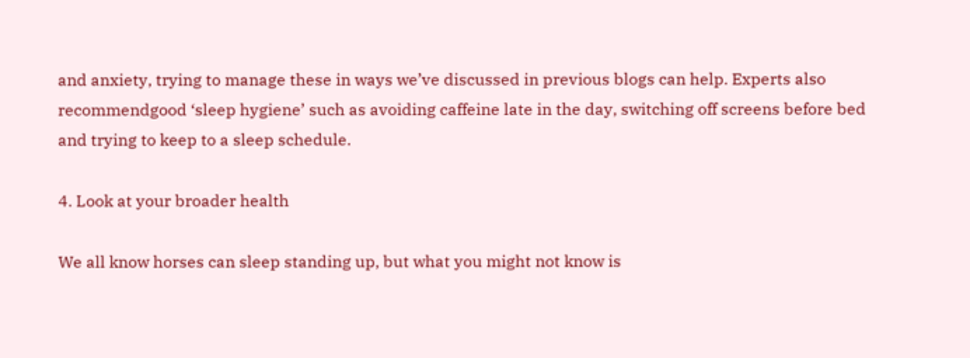and anxiety, trying to manage these in ways we’ve discussed in previous blogs can help. Experts also recommendgood ‘sleep hygiene’ such as avoiding caffeine late in the day, switching off screens before bed and trying to keep to a sleep schedule.

4. Look at your broader health

We all know horses can sleep standing up, but what you might not know is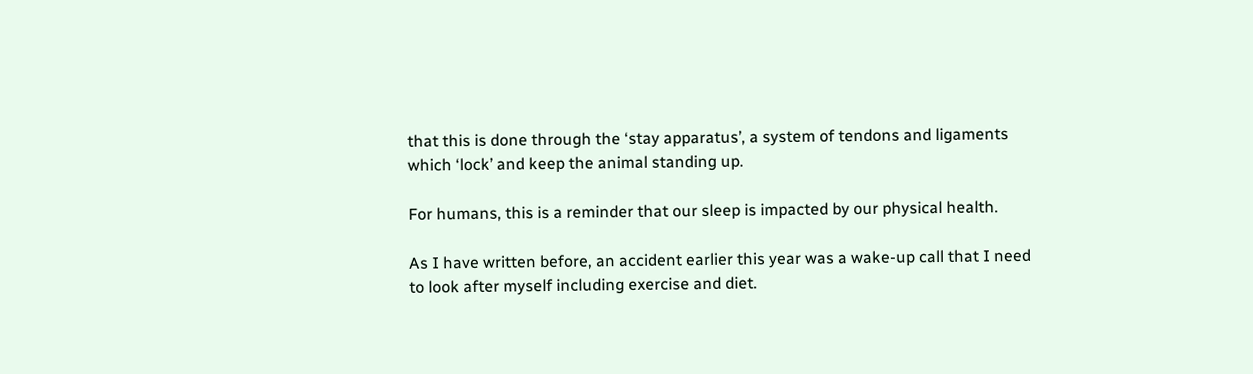that this is done through the ‘stay apparatus’, a system of tendons and ligaments which ‘lock’ and keep the animal standing up.

For humans, this is a reminder that our sleep is impacted by our physical health.

As I have written before, an accident earlier this year was a wake-up call that I need to look after myself including exercise and diet.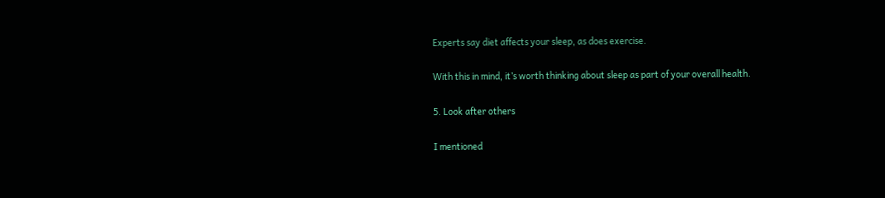Experts say diet affects your sleep, as does exercise.

With this in mind, it’s worth thinking about sleep as part of your overall health.

5. Look after others

I mentioned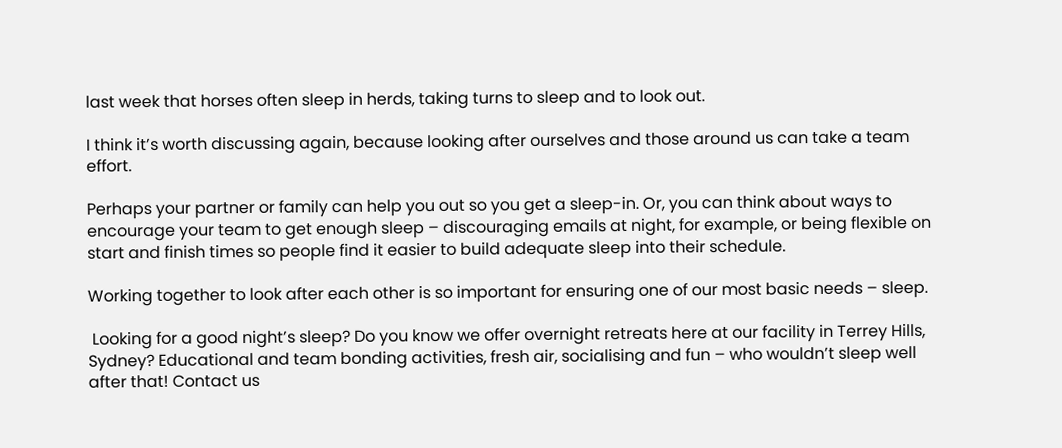last week that horses often sleep in herds, taking turns to sleep and to look out.

I think it’s worth discussing again, because looking after ourselves and those around us can take a team effort.

Perhaps your partner or family can help you out so you get a sleep-in. Or, you can think about ways to encourage your team to get enough sleep – discouraging emails at night, for example, or being flexible on start and finish times so people find it easier to build adequate sleep into their schedule.

Working together to look after each other is so important for ensuring one of our most basic needs – sleep.

 Looking for a good night’s sleep? Do you know we offer overnight retreats here at our facility in Terrey Hills, Sydney? Educational and team bonding activities, fresh air, socialising and fun – who wouldn’t sleep well after that! Contact us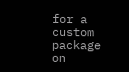for a custom package on